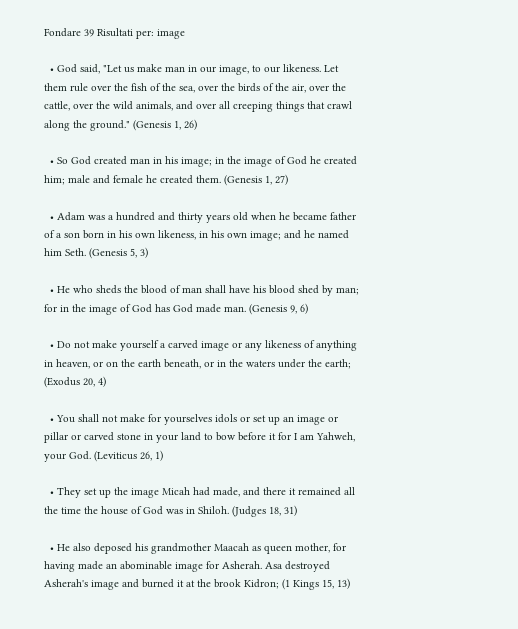Fondare 39 Risultati per: image

  • God said, "Let us make man in our image, to our likeness. Let them rule over the fish of the sea, over the birds of the air, over the cattle, over the wild animals, and over all creeping things that crawl along the ground." (Genesis 1, 26)

  • So God created man in his image; in the image of God he created him; male and female he created them. (Genesis 1, 27)

  • Adam was a hundred and thirty years old when he became father of a son born in his own likeness, in his own image; and he named him Seth. (Genesis 5, 3)

  • He who sheds the blood of man shall have his blood shed by man; for in the image of God has God made man. (Genesis 9, 6)

  • Do not make yourself a carved image or any likeness of anything in heaven, or on the earth beneath, or in the waters under the earth; (Exodus 20, 4)

  • You shall not make for yourselves idols or set up an image or pillar or carved stone in your land to bow before it for I am Yahweh, your God. (Leviticus 26, 1)

  • They set up the image Micah had made, and there it remained all the time the house of God was in Shiloh. (Judges 18, 31)

  • He also deposed his grandmother Maacah as queen mother, for having made an abominable image for Asherah. Asa destroyed Asherah's image and burned it at the brook Kidron; (1 Kings 15, 13)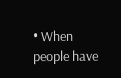• When people have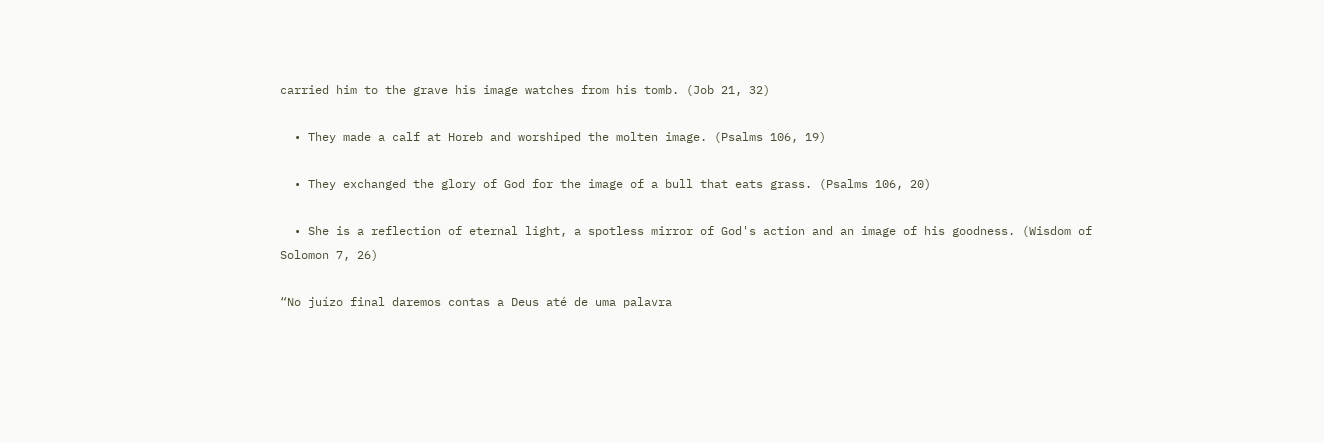carried him to the grave his image watches from his tomb. (Job 21, 32)

  • They made a calf at Horeb and worshiped the molten image. (Psalms 106, 19)

  • They exchanged the glory of God for the image of a bull that eats grass. (Psalms 106, 20)

  • She is a reflection of eternal light, a spotless mirror of God's action and an image of his goodness. (Wisdom of Solomon 7, 26)

“No juízo final daremos contas a Deus até de uma palavra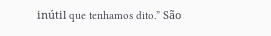inútil que tenhamos dito.” São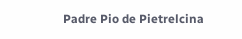Padre Pio de Pietrelcina